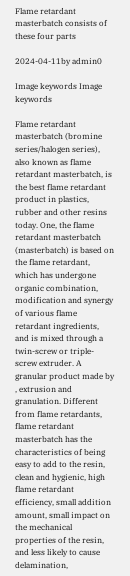Flame retardant masterbatch consists of these four parts

2024-04-11by admin0

Image keywords Image keywords

Flame retardant masterbatch (bromine series/halogen series), also known as flame retardant masterbatch, is the best flame retardant product in plastics, rubber and other resins today. One, the flame retardant masterbatch (masterbatch) is based on the flame retardant, which has undergone organic combination, modification and synergy of various flame retardant ingredients, and is mixed through a twin-screw or triple-screw extruder. A granular product made by , extrusion and granulation. Different from flame retardants, flame retardant masterbatch has the characteristics of being easy to add to the resin, clean and hygienic, high flame retardant efficiency, small addition amount, small impact on the mechanical properties of the resin, and less likely to cause delamination,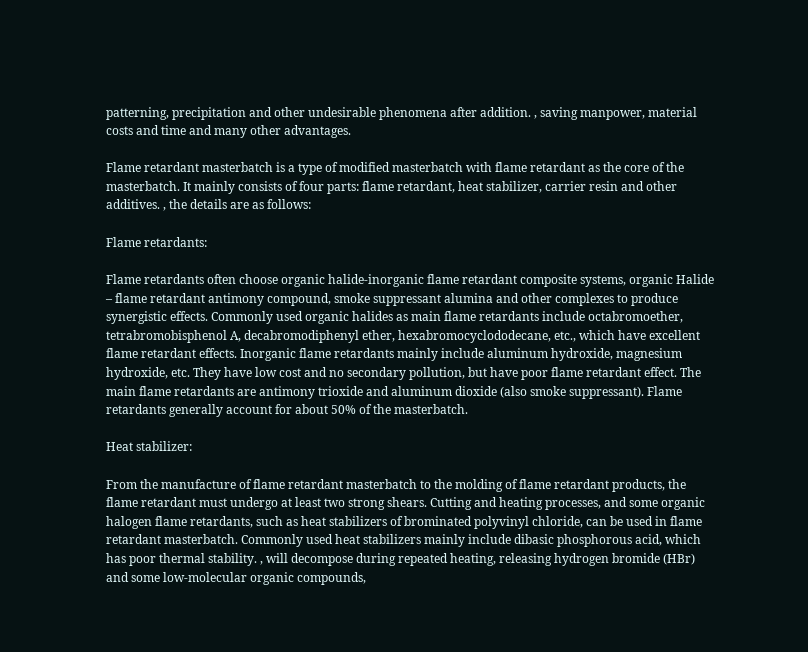patterning, precipitation and other undesirable phenomena after addition. , saving manpower, material costs and time and many other advantages.

Flame retardant masterbatch is a type of modified masterbatch with flame retardant as the core of the masterbatch. It mainly consists of four parts: flame retardant, heat stabilizer, carrier resin and other additives. , the details are as follows:

Flame retardants:

Flame retardants often choose organic halide-inorganic flame retardant composite systems, organic Halide – flame retardant antimony compound, smoke suppressant alumina and other complexes to produce synergistic effects. Commonly used organic halides as main flame retardants include octabromoether, tetrabromobisphenol A, decabromodiphenyl ether, hexabromocyclododecane, etc., which have excellent flame retardant effects. Inorganic flame retardants mainly include aluminum hydroxide, magnesium hydroxide, etc. They have low cost and no secondary pollution, but have poor flame retardant effect. The main flame retardants are antimony trioxide and aluminum dioxide (also smoke suppressant). Flame retardants generally account for about 50% of the masterbatch.

Heat stabilizer:

From the manufacture of flame retardant masterbatch to the molding of flame retardant products, the flame retardant must undergo at least two strong shears. Cutting and heating processes, and some organic halogen flame retardants, such as heat stabilizers of brominated polyvinyl chloride, can be used in flame retardant masterbatch. Commonly used heat stabilizers mainly include dibasic phosphorous acid, which has poor thermal stability. , will decompose during repeated heating, releasing hydrogen bromide (HBr) and some low-molecular organic compounds,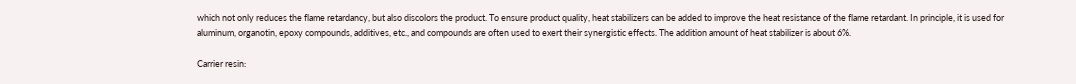which not only reduces the flame retardancy, but also discolors the product. To ensure product quality, heat stabilizers can be added to improve the heat resistance of the flame retardant. In principle, it is used for aluminum, organotin, epoxy compounds, additives, etc., and compounds are often used to exert their synergistic effects. The addition amount of heat stabilizer is about 6%.

Carrier resin: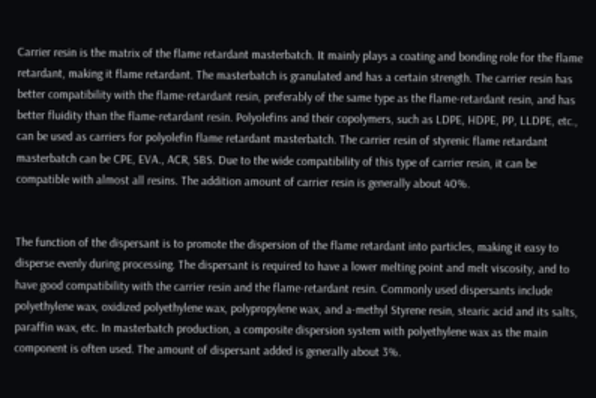Carrier resin is the matrix of the flame retardant masterbatch. It mainly plays a coating and bonding role for the flame retardant, making it flame retardant. The masterbatch is granulated and has a certain strength. The carrier resin has better compatibility with the flame-retardant resin, preferably of the same type as the flame-retardant resin, and has better fluidity than the flame-retardant resin. Polyolefins and their copolymers, such as LDPE, HDPE, PP, LLDPE, etc., can be used as carriers for polyolefin flame retardant masterbatch. The carrier resin of styrenic flame retardant masterbatch can be CPE, EVA., ACR, SBS. Due to the wide compatibility of this type of carrier resin, it can be compatible with almost all resins. The addition amount of carrier resin is generally about 40%.


The function of the dispersant is to promote the dispersion of the flame retardant into particles, making it easy to disperse evenly during processing. The dispersant is required to have a lower melting point and melt viscosity, and to have good compatibility with the carrier resin and the flame-retardant resin. Commonly used dispersants include polyethylene wax, oxidized polyethylene wax, polypropylene wax, and a-methyl Styrene resin, stearic acid and its salts, paraffin wax, etc. In masterbatch production, a composite dispersion system with polyethylene wax as the main component is often used. The amount of dispersant added is generally about 3%.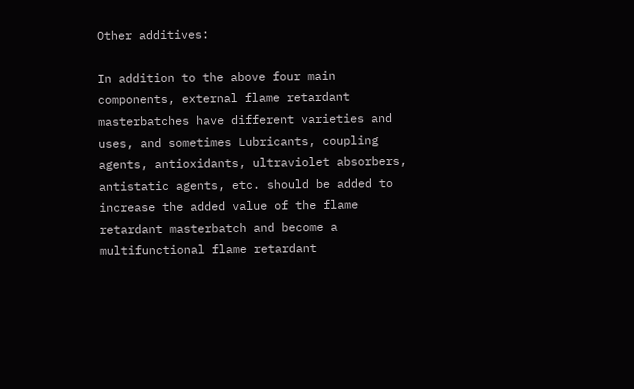Other additives:

In addition to the above four main components, external flame retardant masterbatches have different varieties and uses, and sometimes Lubricants, coupling agents, antioxidants, ultraviolet absorbers, antistatic agents, etc. should be added to increase the added value of the flame retardant masterbatch and become a multifunctional flame retardant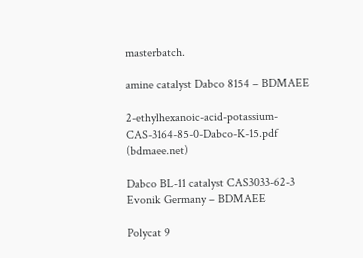masterbatch.

amine catalyst Dabco 8154 – BDMAEE

2-ethylhexanoic-acid-potassium-CAS-3164-85-0-Dabco-K-15.pdf (bdmaee.net)

Dabco BL-11 catalyst CAS3033-62-3 Evonik Germany – BDMAEE

Polycat 9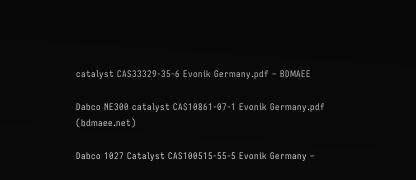catalyst CAS33329-35-6 Evonik Germany.pdf – BDMAEE

Dabco NE300 catalyst CAS10861-07-1 Evonik Germany.pdf (bdmaee.net)

Dabco 1027 Catalyst CAS100515-55-5 Evonik Germany –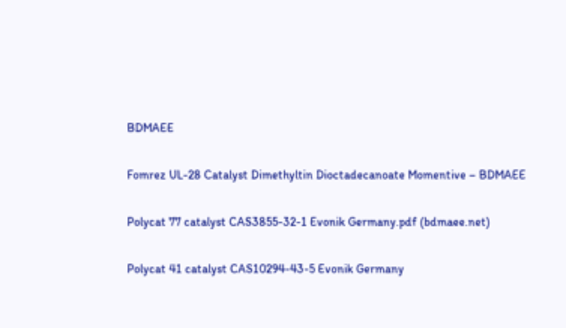BDMAEE

Fomrez UL-28 Catalyst Dimethyltin Dioctadecanoate Momentive – BDMAEE

Polycat 77 catalyst CAS3855-32-1 Evonik Germany.pdf (bdmaee.net)

Polycat 41 catalyst CAS10294-43-5 Evonik Germany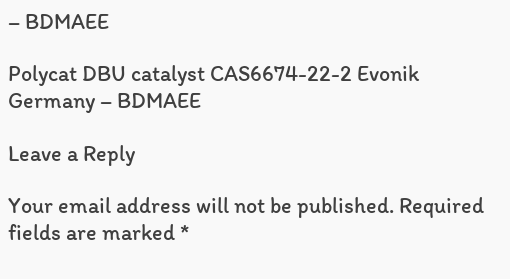– BDMAEE

Polycat DBU catalyst CAS6674-22-2 Evonik Germany – BDMAEE

Leave a Reply

Your email address will not be published. Required fields are marked *